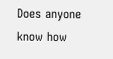Does anyone know how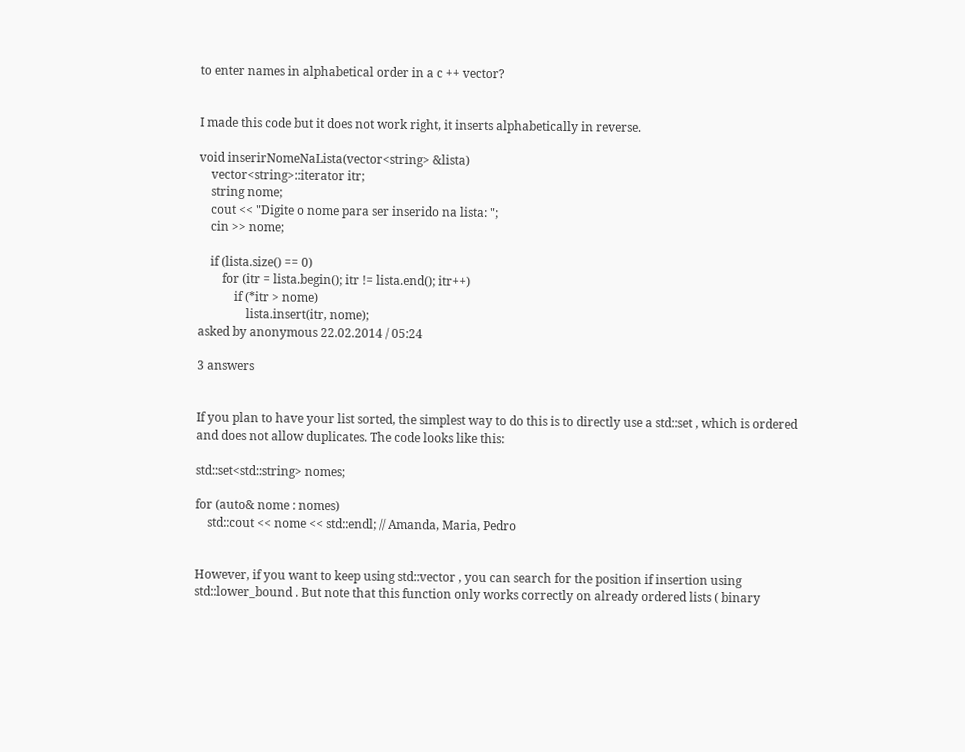to enter names in alphabetical order in a c ++ vector?


I made this code but it does not work right, it inserts alphabetically in reverse.

void inserirNomeNaLista(vector<string> &lista)
    vector<string>::iterator itr;
    string nome;
    cout << "Digite o nome para ser inserido na lista: ";
    cin >> nome;

    if (lista.size() == 0)
        for (itr = lista.begin(); itr != lista.end(); itr++)
            if (*itr > nome)
                lista.insert(itr, nome);
asked by anonymous 22.02.2014 / 05:24

3 answers


If you plan to have your list sorted, the simplest way to do this is to directly use a std::set , which is ordered and does not allow duplicates. The code looks like this:

std::set<std::string> nomes;

for (auto& nome : nomes)
    std::cout << nome << std::endl; // Amanda, Maria, Pedro


However, if you want to keep using std::vector , you can search for the position if insertion using std::lower_bound . But note that this function only works correctly on already ordered lists ( binary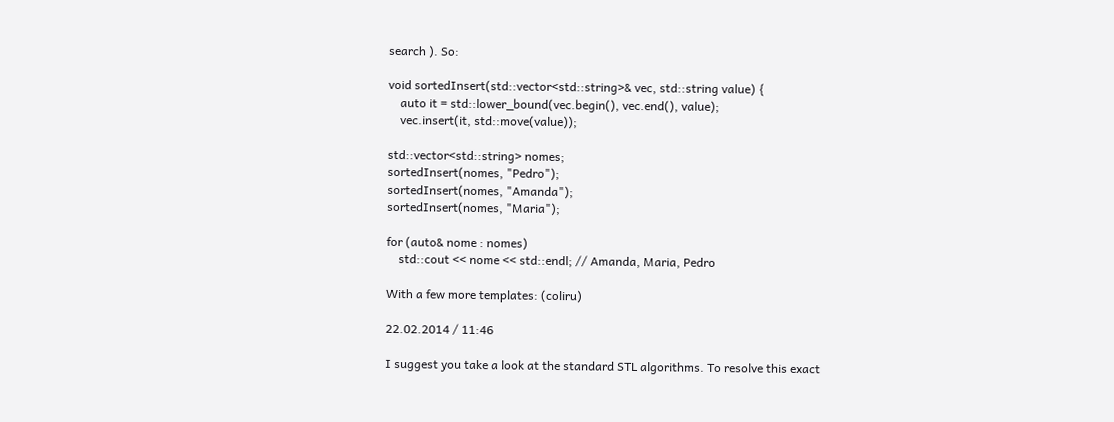search ). So:

void sortedInsert(std::vector<std::string>& vec, std::string value) {
    auto it = std::lower_bound(vec.begin(), vec.end(), value);
    vec.insert(it, std::move(value));

std::vector<std::string> nomes;
sortedInsert(nomes, "Pedro");
sortedInsert(nomes, "Amanda");
sortedInsert(nomes, "Maria");

for (auto& nome : nomes)
    std::cout << nome << std::endl; // Amanda, Maria, Pedro

With a few more templates: (coliru)

22.02.2014 / 11:46

I suggest you take a look at the standard STL algorithms. To resolve this exact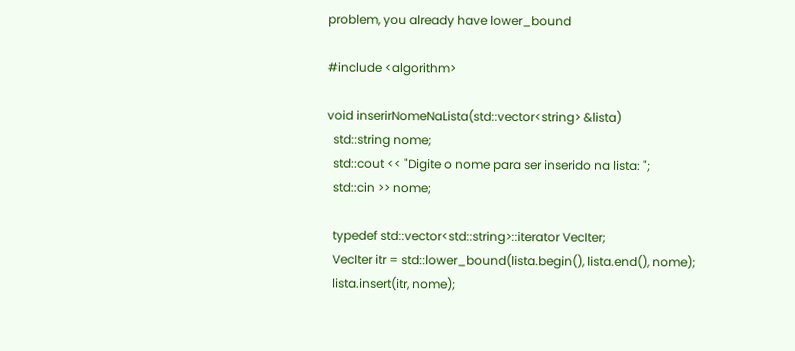problem, you already have lower_bound

#include <algorithm>

void inserirNomeNaLista(std::vector<string> &lista)
  std::string nome;
  std::cout << "Digite o nome para ser inserido na lista: ";
  std::cin >> nome;

  typedef std::vector<std::string>::iterator VecIter;
  VecIter itr = std::lower_bound(lista.begin(), lista.end(), nome);
  lista.insert(itr, nome);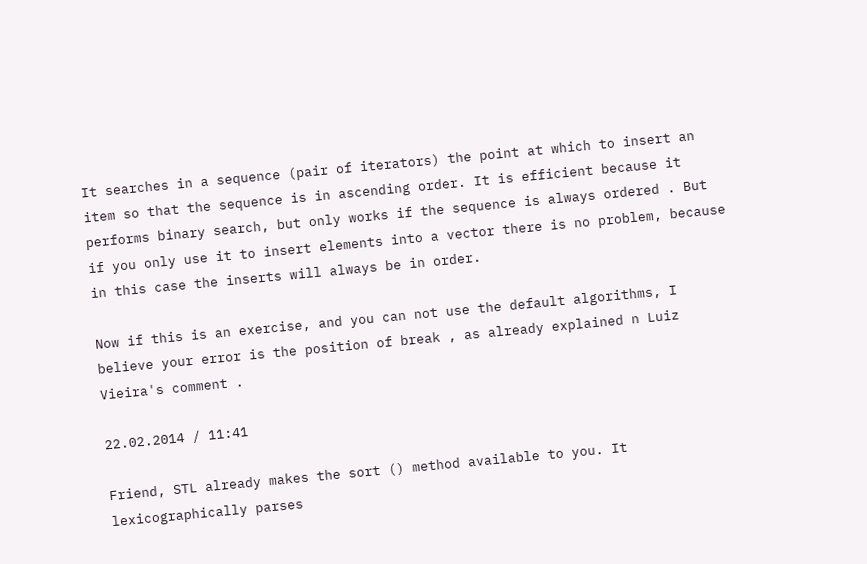It searches in a sequence (pair of iterators) the point at which to insert an item so that the sequence is in ascending order. It is efficient because it performs binary search, but only works if the sequence is always ordered . But if you only use it to insert elements into a vector there is no problem, because in this case the inserts will always be in order.

Now if this is an exercise, and you can not use the default algorithms, I believe your error is the position of break , as already explained n Luiz Vieira's comment .

22.02.2014 / 11:41

Friend, STL already makes the sort () method available to you. It lexicographically parses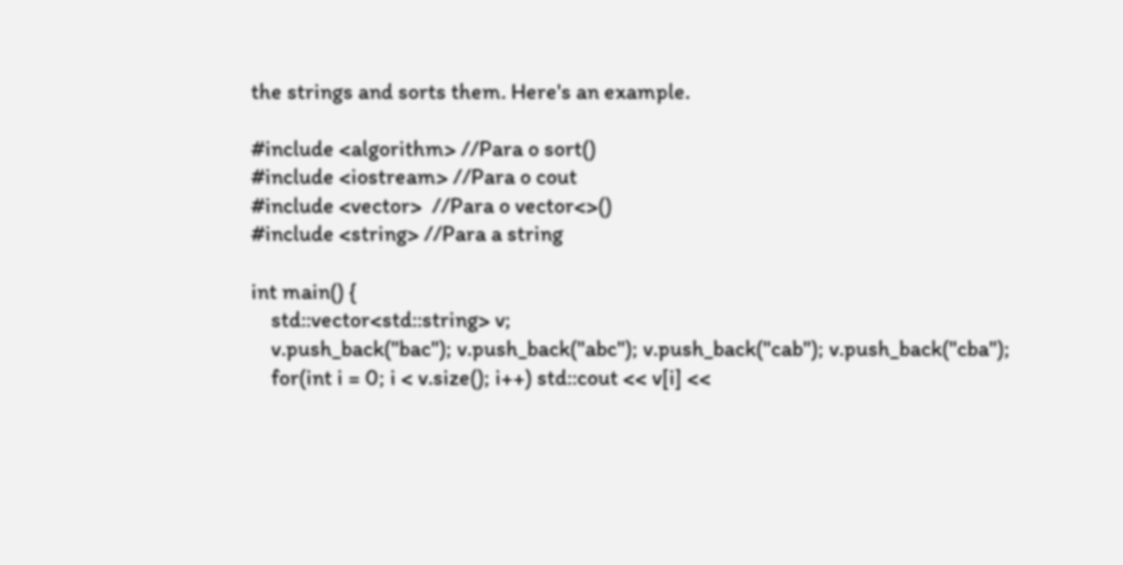the strings and sorts them. Here's an example.

#include <algorithm> //Para o sort()
#include <iostream> //Para o cout
#include <vector>  //Para o vector<>()
#include <string> //Para a string

int main() {
    std::vector<std::string> v;
    v.push_back("bac"); v.push_back("abc"); v.push_back("cab"); v.push_back("cba");
    for(int i = 0; i < v.size(); i++) std::cout << v[i] <<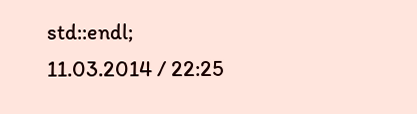std::endl;
11.03.2014 / 22:25